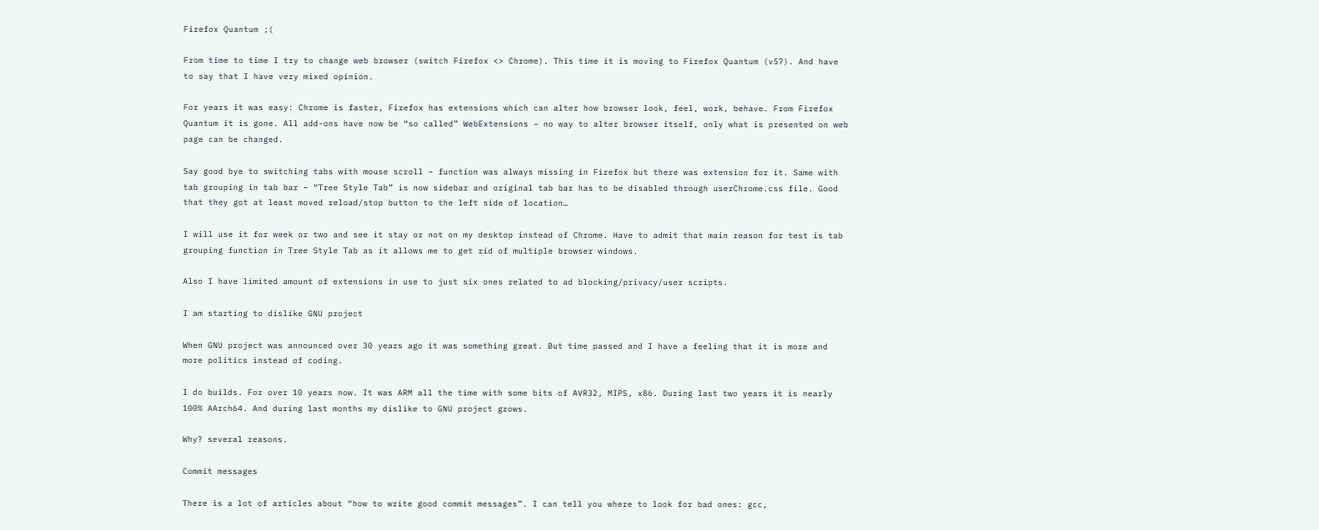Firefox Quantum ;(

From time to time I try to change web browser (switch Firefox <> Chrome). This time it is moving to Firefox Quantum (v57). And have to say that I have very mixed opinion.

For years it was easy: Chrome is faster, Firefox has extensions which can alter how browser look, feel, work, behave. From Firefox Quantum it is gone. All add-ons have now be “so called” WebExtensions – no way to alter browser itself, only what is presented on web page can be changed.

Say good bye to switching tabs with mouse scroll – function was always missing in Firefox but there was extension for it. Same with tab grouping in tab bar – “Tree Style Tab” is now sidebar and original tab bar has to be disabled through userChrome.css file. Good that they got at least moved reload/stop button to the left side of location…

I will use it for week or two and see it stay or not on my desktop instead of Chrome. Have to admit that main reason for test is tab grouping function in Tree Style Tab as it allows me to get rid of multiple browser windows.

Also I have limited amount of extensions in use to just six ones related to ad blocking/privacy/user scripts.

I am starting to dislike GNU project

When GNU project was announced over 30 years ago it was something great. But time passed and I have a feeling that it is more and more politics instead of coding.

I do builds. For over 10 years now. It was ARM all the time with some bits of AVR32, MIPS, x86. During last two years it is nearly 100% AArch64. And during last months my dislike to GNU project grows.

Why? several reasons.

Commit messages

There is a lot of articles about “how to write good commit messages”. I can tell you where to look for bad ones: gcc,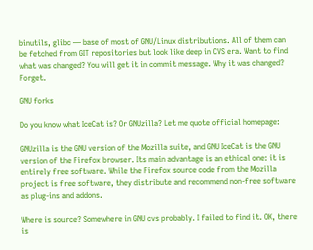binutils, glibc — base of most of GNU/Linux distributions. All of them can be fetched from GIT repositories but look like deep in CVS era. Want to find what was changed? You will get it in commit message. Why it was changed? Forget.

GNU forks

Do you know what IceCat is? Or GNUzilla? Let me quote official homepage:

GNUzilla is the GNU version of the Mozilla suite, and GNU IceCat is the GNU version of the Firefox browser. Its main advantage is an ethical one: it is entirely free software. While the Firefox source code from the Mozilla project is free software, they distribute and recommend non-free software as plug-ins and addons.

Where is source? Somewhere in GNU cvs probably. I failed to find it. OK, there is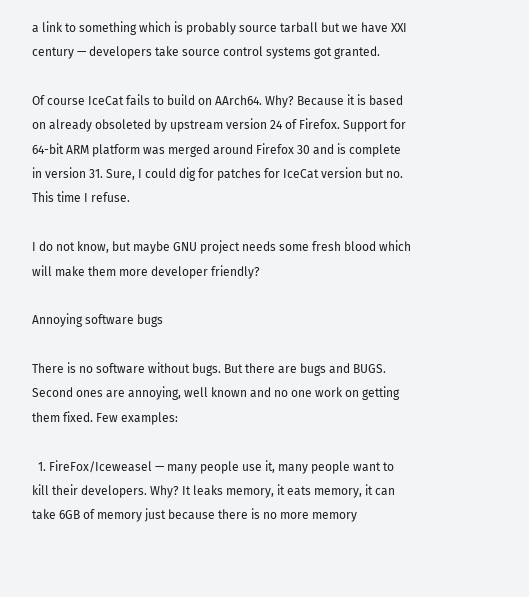a link to something which is probably source tarball but we have XXI century — developers take source control systems got granted.

Of course IceCat fails to build on AArch64. Why? Because it is based on already obsoleted by upstream version 24 of Firefox. Support for 64-bit ARM platform was merged around Firefox 30 and is complete in version 31. Sure, I could dig for patches for IceCat version but no. This time I refuse.

I do not know, but maybe GNU project needs some fresh blood which will make them more developer friendly?

Annoying software bugs

There is no software without bugs. But there are bugs and BUGS. Second ones are annoying, well known and no one work on getting them fixed. Few examples:

  1. FireFox/Iceweasel — many people use it, many people want to kill their developers. Why? It leaks memory, it eats memory, it can take 6GB of memory just because there is no more memory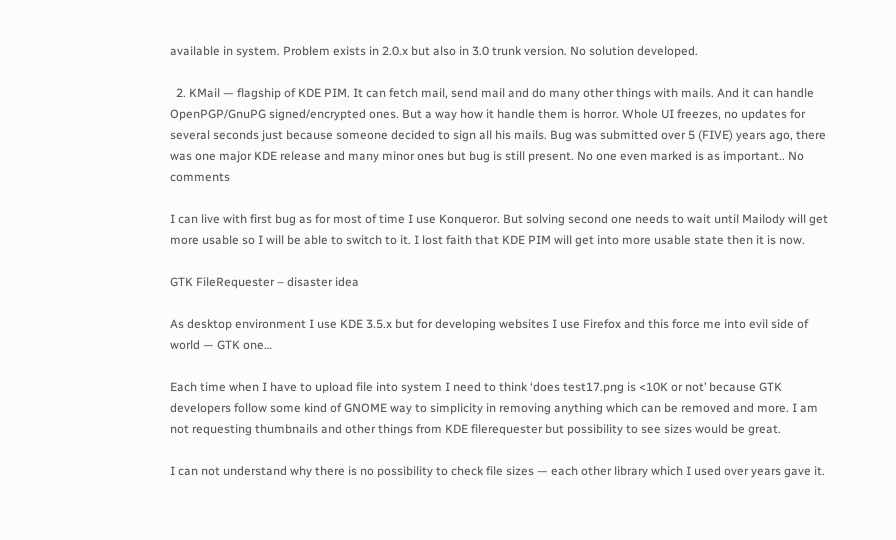available in system. Problem exists in 2.0.x but also in 3.0 trunk version. No solution developed.

  2. KMail — flagship of KDE PIM. It can fetch mail, send mail and do many other things with mails. And it can handle OpenPGP/GnuPG signed/encrypted ones. But a way how it handle them is horror. Whole UI freezes, no updates for several seconds just because someone decided to sign all his mails. Bug was submitted over 5 (FIVE) years ago, there was one major KDE release and many minor ones but bug is still present. No one even marked is as important.. No comments

I can live with first bug as for most of time I use Konqueror. But solving second one needs to wait until Mailody will get more usable so I will be able to switch to it. I lost faith that KDE PIM will get into more usable state then it is now.

GTK FileRequester – disaster idea

As desktop environment I use KDE 3.5.x but for developing websites I use Firefox and this force me into evil side of world — GTK one…

Each time when I have to upload file into system I need to think ‘does test17.png is <10K or not’ because GTK developers follow some kind of GNOME way to simplicity in removing anything which can be removed and more. I am not requesting thumbnails and other things from KDE filerequester but possibility to see sizes would be great.

I can not understand why there is no possibility to check file sizes — each other library which I used over years gave it.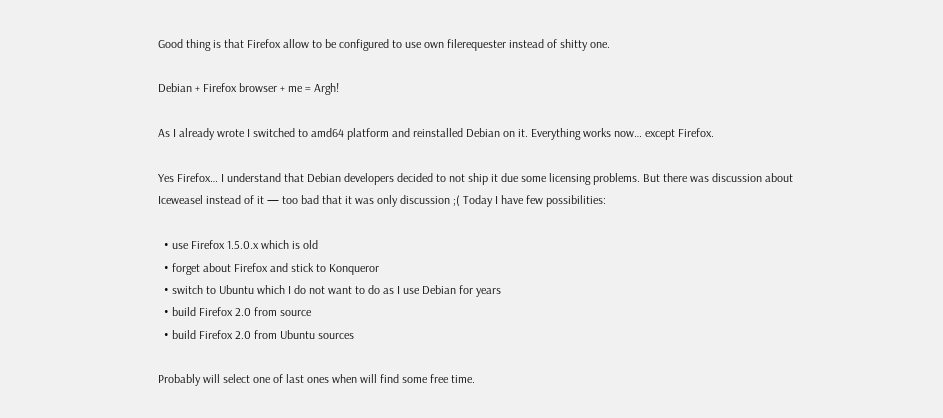Good thing is that Firefox allow to be configured to use own filerequester instead of shitty one.

Debian + Firefox browser + me = Argh!

As I already wrote I switched to amd64 platform and reinstalled Debian on it. Everything works now… except Firefox.

Yes Firefox… I understand that Debian developers decided to not ship it due some licensing problems. But there was discussion about Iceweasel instead of it — too bad that it was only discussion ;( Today I have few possibilities:

  • use Firefox 1.5.0.x which is old
  • forget about Firefox and stick to Konqueror
  • switch to Ubuntu which I do not want to do as I use Debian for years
  • build Firefox 2.0 from source
  • build Firefox 2.0 from Ubuntu sources

Probably will select one of last ones when will find some free time.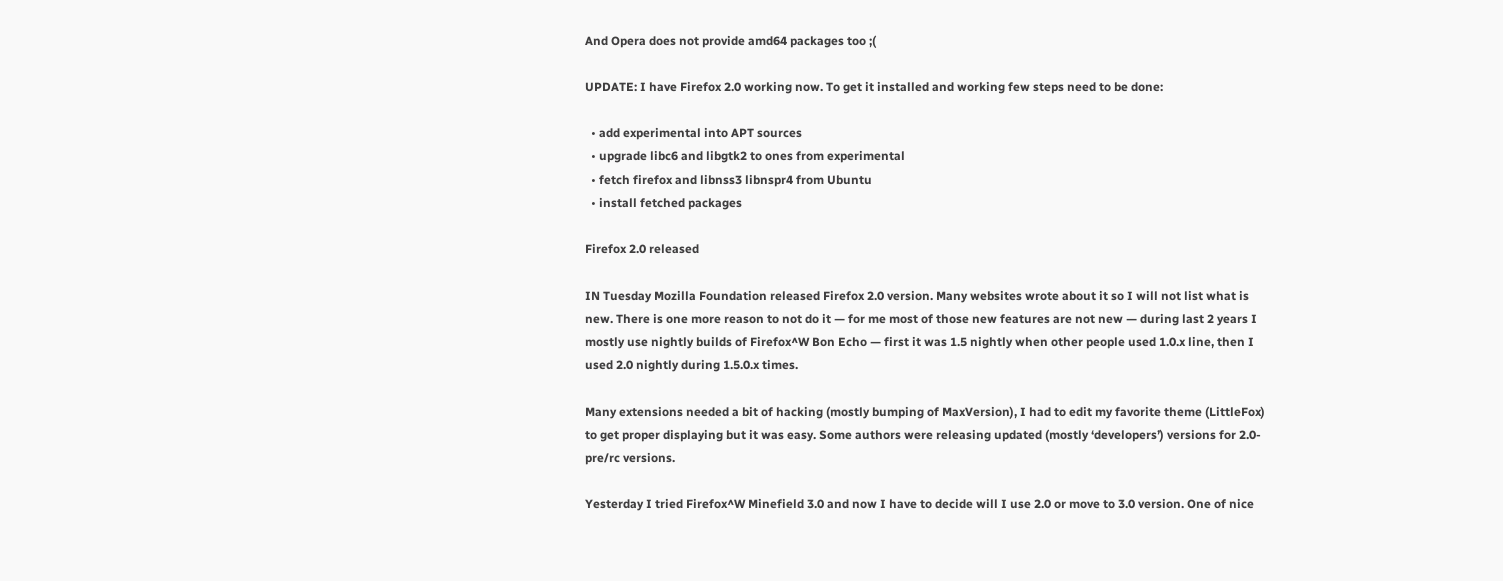And Opera does not provide amd64 packages too ;(

UPDATE: I have Firefox 2.0 working now. To get it installed and working few steps need to be done:

  • add experimental into APT sources
  • upgrade libc6 and libgtk2 to ones from experimental
  • fetch firefox and libnss3 libnspr4 from Ubuntu
  • install fetched packages

Firefox 2.0 released

IN Tuesday Mozilla Foundation released Firefox 2.0 version. Many websites wrote about it so I will not list what is new. There is one more reason to not do it — for me most of those new features are not new — during last 2 years I mostly use nightly builds of Firefox^W Bon Echo — first it was 1.5 nightly when other people used 1.0.x line, then I used 2.0 nightly during 1.5.0.x times.

Many extensions needed a bit of hacking (mostly bumping of MaxVersion), I had to edit my favorite theme (LittleFox) to get proper displaying but it was easy. Some authors were releasing updated (mostly ‘developers’) versions for 2.0-pre/rc versions.

Yesterday I tried Firefox^W Minefield 3.0 and now I have to decide will I use 2.0 or move to 3.0 version. One of nice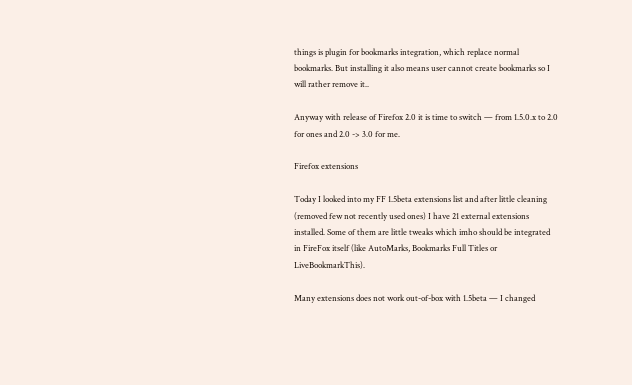things is plugin for bookmarks integration, which replace normal bookmarks. But installing it also means user cannot create bookmarks so I will rather remove it..

Anyway with release of Firefox 2.0 it is time to switch — from 1.5.0.x to 2.0 for ones and 2.0 -> 3.0 for me.

Firefox extensions

Today I looked into my FF 1.5beta extensions list and after little cleaning (removed few not recently used ones) I have 21 external extensions installed. Some of them are little tweaks which imho should be integrated in FireFox itself (like AutoMarks, Bookmarks Full Titles or LiveBookmarkThis).

Many extensions does not work out-of-box with 1.5beta — I changed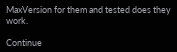MaxVersion for them and tested does they work.

Continue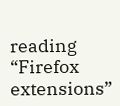reading “Firefox extensions”